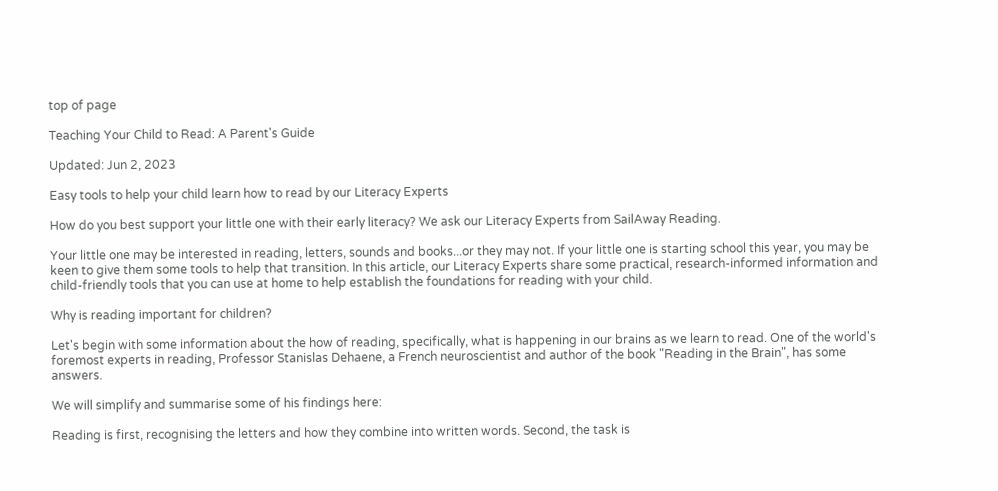top of page

Teaching Your Child to Read: A Parent's Guide

Updated: Jun 2, 2023

Easy tools to help your child learn how to read by our Literacy Experts

How do you best support your little one with their early literacy? We ask our Literacy Experts from SailAway Reading.

Your little one may be interested in reading, letters, sounds and books...or they may not. If your little one is starting school this year, you may be keen to give them some tools to help that transition. In this article, our Literacy Experts share some practical, research-informed information and child-friendly tools that you can use at home to help establish the foundations for reading with your child.

Why is reading important for children?

Let's begin with some information about the how of reading, specifically, what is happening in our brains as we learn to read. One of the world's foremost experts in reading, Professor Stanislas Dehaene, a French neuroscientist and author of the book "Reading in the Brain", has some answers.

We will simplify and summarise some of his findings here:

Reading is first, recognising the letters and how they combine into written words. Second, the task is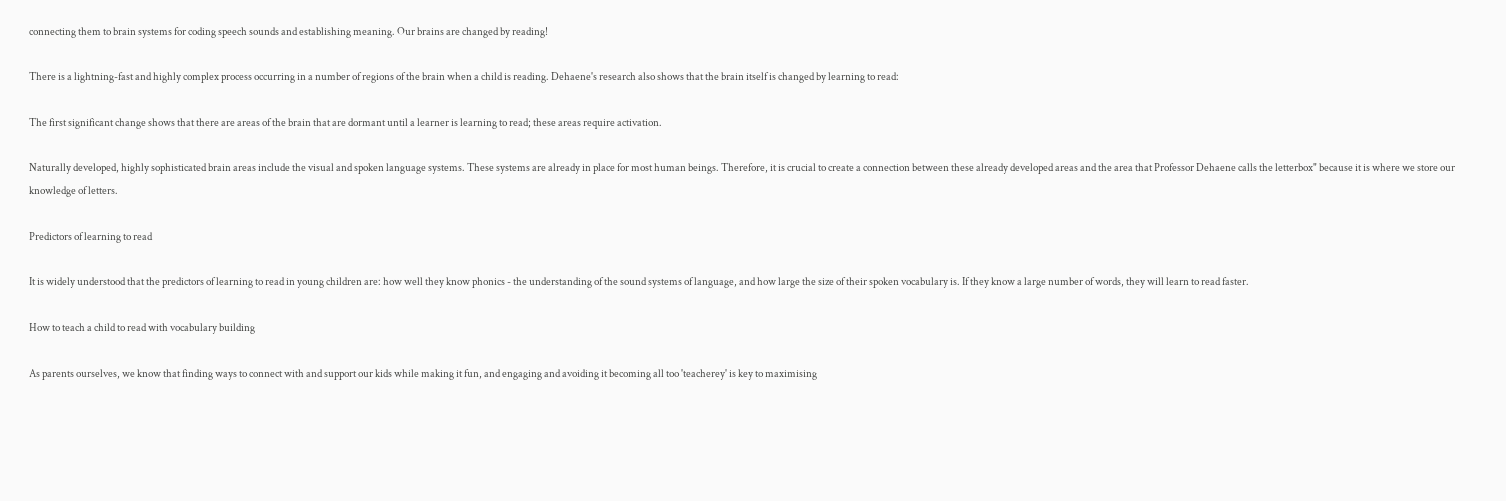connecting them to brain systems for coding speech sounds and establishing meaning. Our brains are changed by reading!

There is a lightning-fast and highly complex process occurring in a number of regions of the brain when a child is reading. Dehaene's research also shows that the brain itself is changed by learning to read:

The first significant change shows that there are areas of the brain that are dormant until a learner is learning to read; these areas require activation.

Naturally developed, highly sophisticated brain areas include the visual and spoken language systems. These systems are already in place for most human beings. Therefore, it is crucial to create a connection between these already developed areas and the area that Professor Dehaene calls the letterbox" because it is where we store our knowledge of letters.

Predictors of learning to read

It is widely understood that the predictors of learning to read in young children are: how well they know phonics - the understanding of the sound systems of language, and how large the size of their spoken vocabulary is. If they know a large number of words, they will learn to read faster.

How to teach a child to read with vocabulary building

As parents ourselves, we know that finding ways to connect with and support our kids while making it fun, and engaging and avoiding it becoming all too 'teacherey' is key to maximising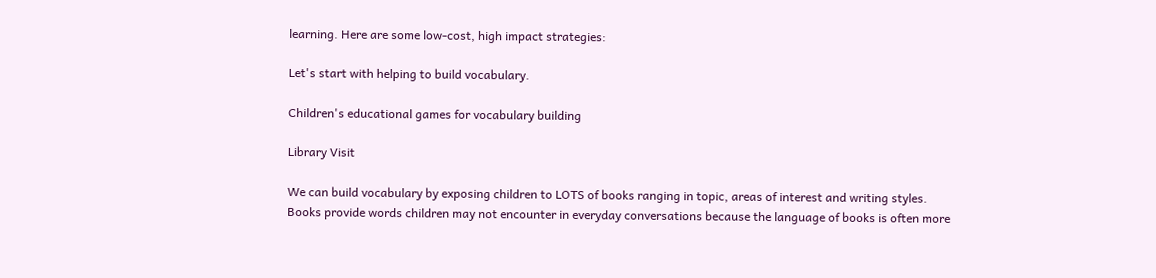learning. Here are some low-cost, high impact strategies:

Let's start with helping to build vocabulary.

Children's educational games for vocabulary building

Library Visit

We can build vocabulary by exposing children to LOTS of books ranging in topic, areas of interest and writing styles. Books provide words children may not encounter in everyday conversations because the language of books is often more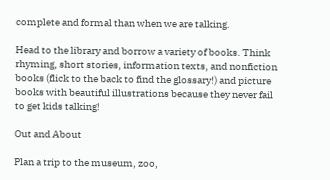complete and formal than when we are talking.

Head to the library and borrow a variety of books. Think rhyming, short stories, information texts, and nonfiction books (flick to the back to find the glossary!) and picture books with beautiful illustrations because they never fail to get kids talking!

Out and About

Plan a trip to the museum, zoo,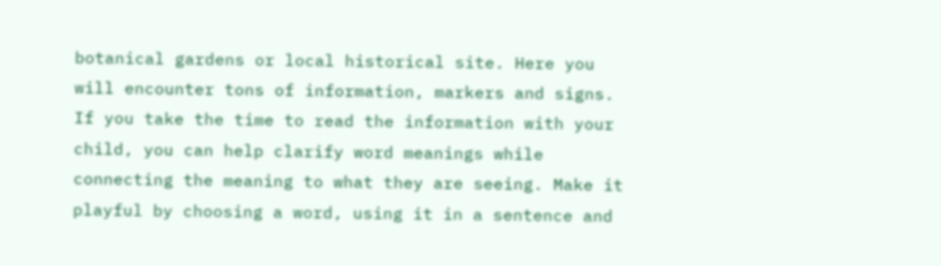botanical gardens or local historical site. Here you will encounter tons of information, markers and signs. If you take the time to read the information with your child, you can help clarify word meanings while connecting the meaning to what they are seeing. Make it playful by choosing a word, using it in a sentence and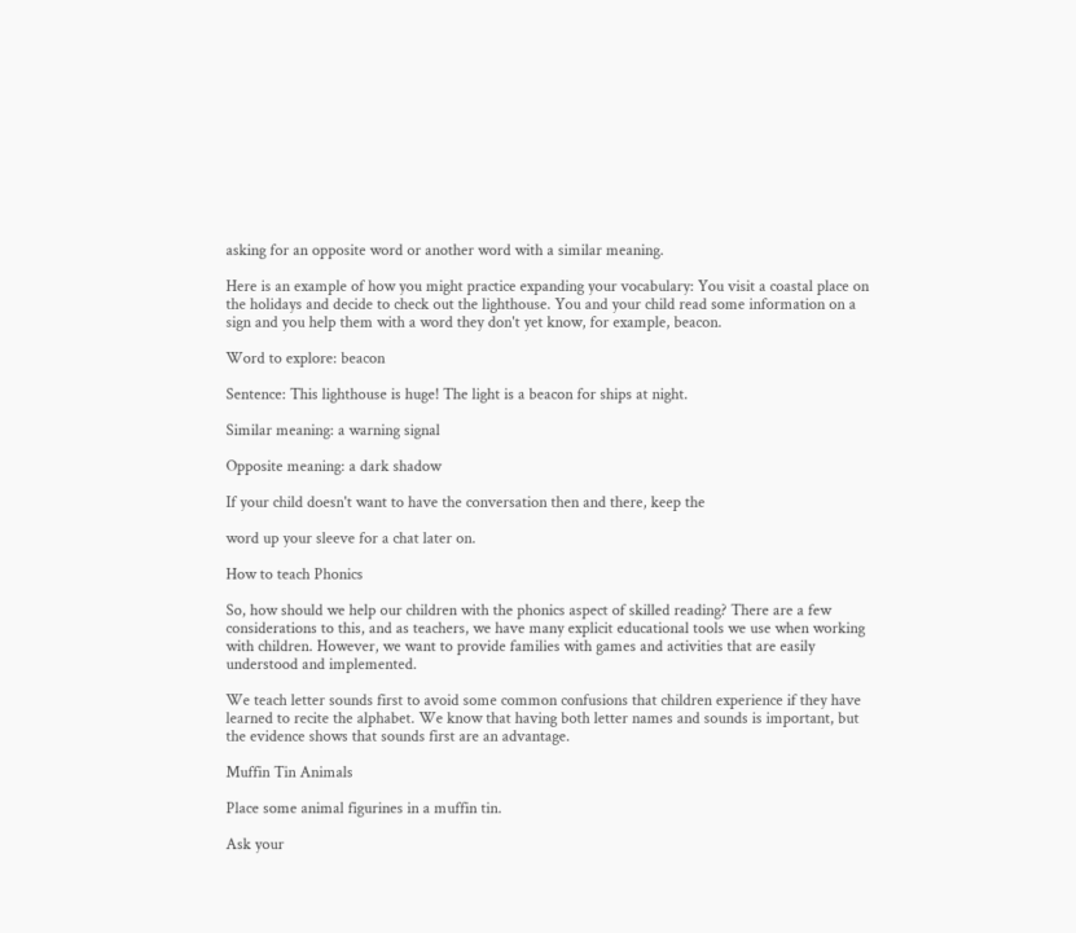asking for an opposite word or another word with a similar meaning.

Here is an example of how you might practice expanding your vocabulary: You visit a coastal place on the holidays and decide to check out the lighthouse. You and your child read some information on a sign and you help them with a word they don't yet know, for example, beacon.

Word to explore: beacon

Sentence: This lighthouse is huge! The light is a beacon for ships at night.

Similar meaning: a warning signal

Opposite meaning: a dark shadow

If your child doesn't want to have the conversation then and there, keep the

word up your sleeve for a chat later on.

How to teach Phonics

So, how should we help our children with the phonics aspect of skilled reading? There are a few considerations to this, and as teachers, we have many explicit educational tools we use when working with children. However, we want to provide families with games and activities that are easily understood and implemented.

We teach letter sounds first to avoid some common confusions that children experience if they have learned to recite the alphabet. We know that having both letter names and sounds is important, but the evidence shows that sounds first are an advantage.

Muffin Tin Animals

Place some animal figurines in a muffin tin.

Ask your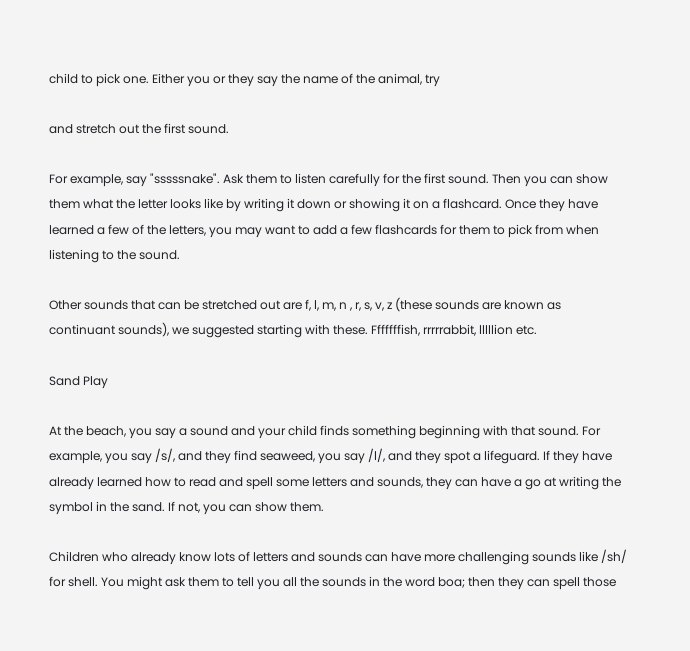child to pick one. Either you or they say the name of the animal, try

and stretch out the first sound.

For example, say "sssssnake". Ask them to listen carefully for the first sound. Then you can show them what the letter looks like by writing it down or showing it on a flashcard. Once they have learned a few of the letters, you may want to add a few flashcards for them to pick from when listening to the sound.

Other sounds that can be stretched out are f, l, m, n , r, s, v, z (these sounds are known as continuant sounds), we suggested starting with these. Fffffffish, rrrrrabbit, lllllion etc.

Sand Play

At the beach, you say a sound and your child finds something beginning with that sound. For example, you say /s/, and they find seaweed, you say /l/, and they spot a lifeguard. If they have already learned how to read and spell some letters and sounds, they can have a go at writing the symbol in the sand. If not, you can show them.

Children who already know lots of letters and sounds can have more challenging sounds like /sh/ for shell. You might ask them to tell you all the sounds in the word boa; then they can spell those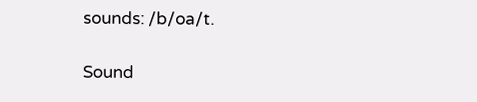sounds: /b/oa/t.

Sound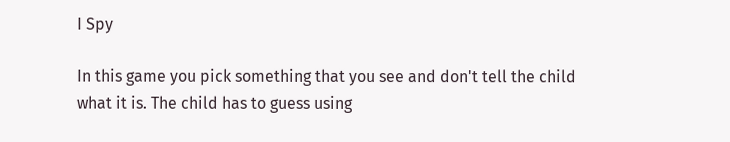I Spy

In this game you pick something that you see and don't tell the child what it is. The child has to guess using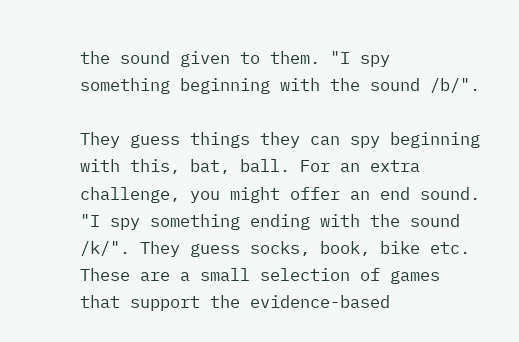the sound given to them. "I spy something beginning with the sound /b/".

They guess things they can spy beginning with this, bat, ball. For an extra challenge, you might offer an end sound. "I spy something ending with the sound /k/". They guess socks, book, bike etc. These are a small selection of games that support the evidence-based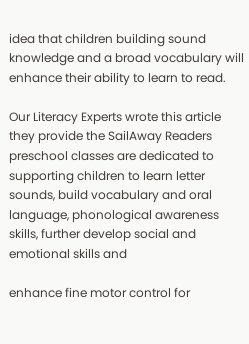idea that children building sound knowledge and a broad vocabulary will enhance their ability to learn to read.

Our Literacy Experts wrote this article they provide the SailAway Readers preschool classes are dedicated to supporting children to learn letter sounds, build vocabulary and oral language, phonological awareness skills, further develop social and emotional skills and

enhance fine motor control for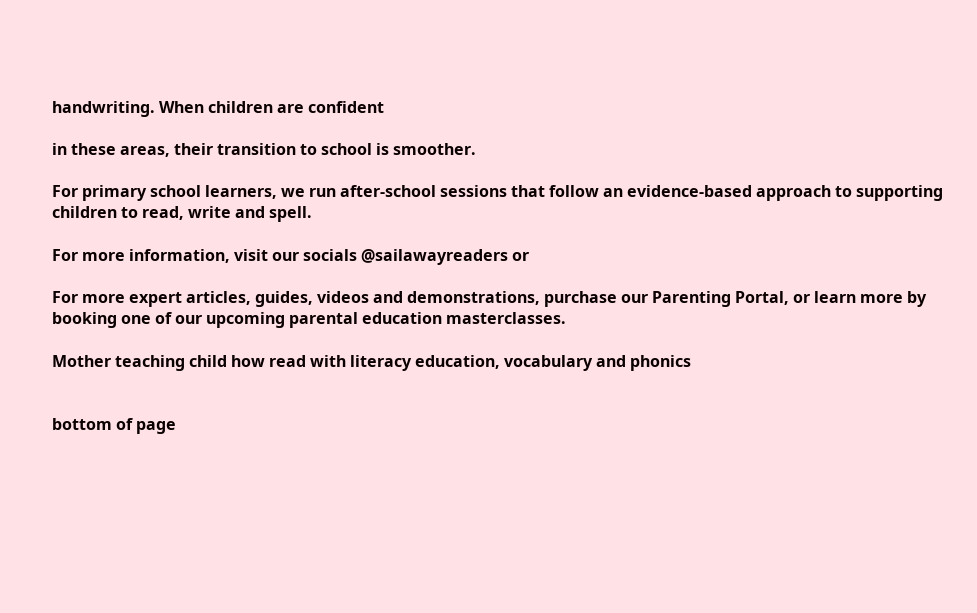handwriting. When children are confident

in these areas, their transition to school is smoother.

For primary school learners, we run after-school sessions that follow an evidence-based approach to supporting children to read, write and spell.

For more information, visit our socials @sailawayreaders or

For more expert articles, guides, videos and demonstrations, purchase our Parenting Portal, or learn more by booking one of our upcoming parental education masterclasses.

Mother teaching child how read with literacy education, vocabulary and phonics


bottom of page